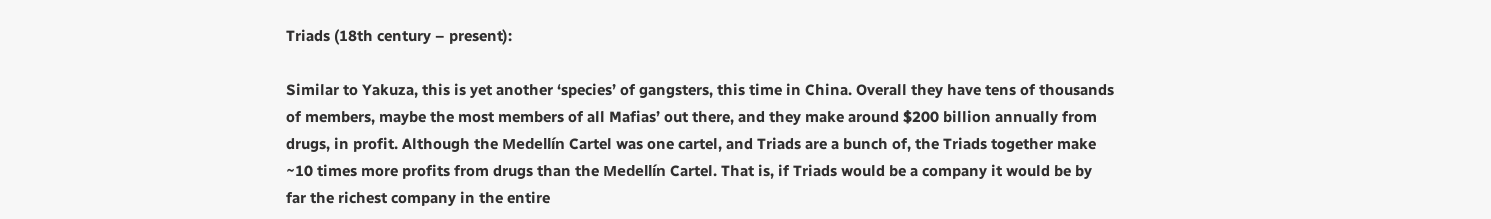Triads (18th century – present):

Similar to Yakuza, this is yet another ‘species’ of gangsters, this time in China. Overall they have tens of thousands of members, maybe the most members of all Mafias’ out there, and they make around $200 billion annually from drugs, in profit. Although the Medellín Cartel was one cartel, and Triads are a bunch of, the Triads together make ~10 times more profits from drugs than the Medellín Cartel. That is, if Triads would be a company it would be by far the richest company in the entire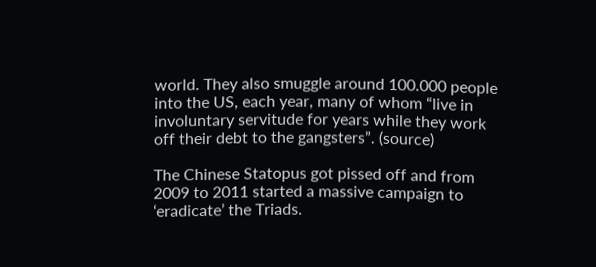world. They also smuggle around 100.000 people into the US, each year, many of whom “live in involuntary servitude for years while they work off their debt to the gangsters”. (source)

The Chinese Statopus got pissed off and from 2009 to 2011 started a massive campaign to ‘eradicate’ the Triads.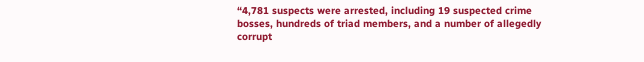“4,781 suspects were arrested, including 19 suspected crime bosses, hundreds of triad members, and a number of allegedly corrupt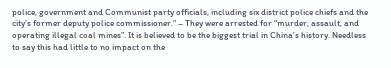police, government and Communist party officials, including six district police chiefs and the city’s former deputy police commissioner.” – They were arrested for “murder, assault, and operating illegal coal mines”. It is believed to be the biggest trial in China’s history. Needless to say this had little to no impact on the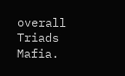overall Triads Mafia.